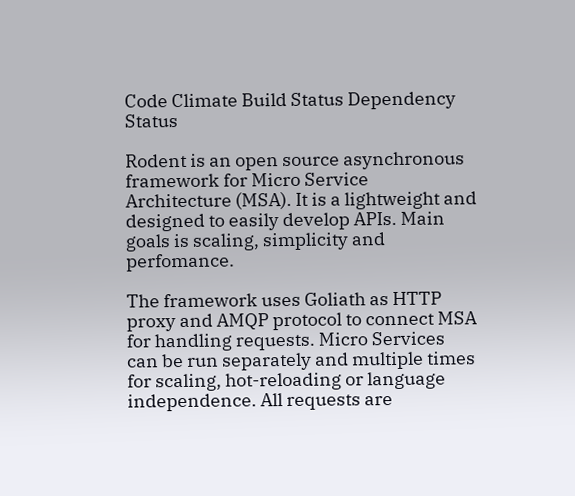Code Climate Build Status Dependency Status

Rodent is an open source asynchronous framework for Micro Service Architecture (MSA). It is a lightweight and designed to easily develop APIs. Main goals is scaling, simplicity and perfomance.

The framework uses Goliath as HTTP proxy and AMQP protocol to connect MSA for handling requests. Micro Services can be run separately and multiple times for scaling, hot-reloading or language independence. All requests are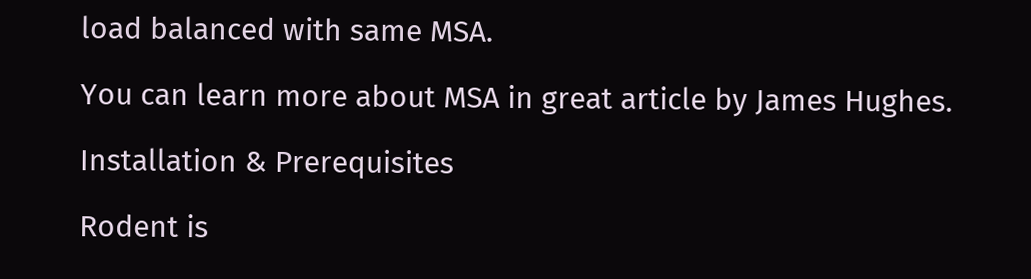load balanced with same MSA.

You can learn more about MSA in great article by James Hughes.

Installation & Prerequisites

Rodent is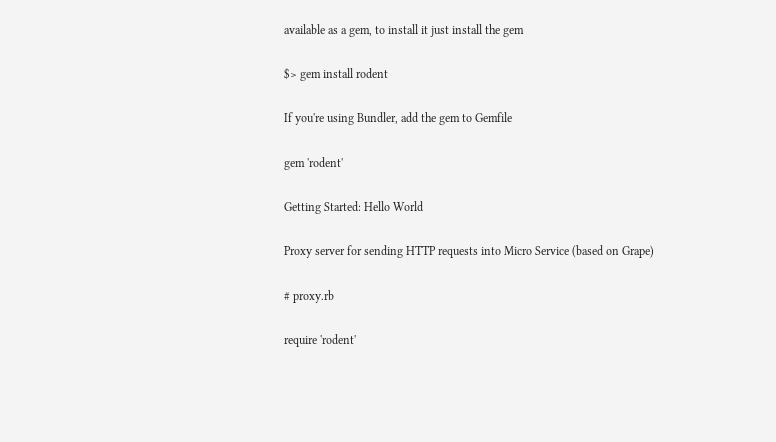available as a gem, to install it just install the gem

$> gem install rodent

If you're using Bundler, add the gem to Gemfile

gem 'rodent'

Getting Started: Hello World

Proxy server for sending HTTP requests into Micro Service (based on Grape)

# proxy.rb

require 'rodent'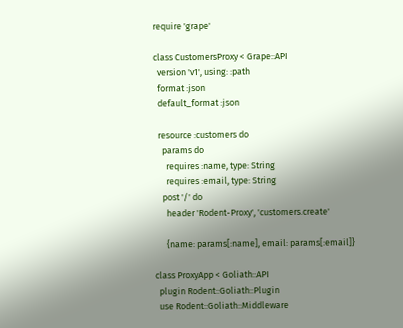require 'grape'

class CustomersProxy < Grape::API
  version 'v1', using: :path
  format :json
  default_format :json

  resource :customers do
    params do
      requires :name, type: String
      requires :email, type: String
    post '/' do
      header 'Rodent-Proxy', 'customers.create'

      {name: params[:name], email: params[:email]}

class ProxyApp < Goliath::API
  plugin Rodent::Goliath::Plugin
  use Rodent::Goliath::Middleware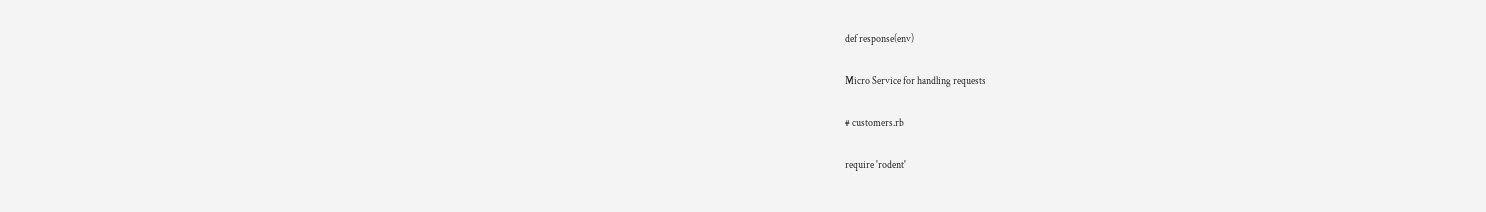def response(env)

Micro Service for handling requests

# customers.rb

require 'rodent'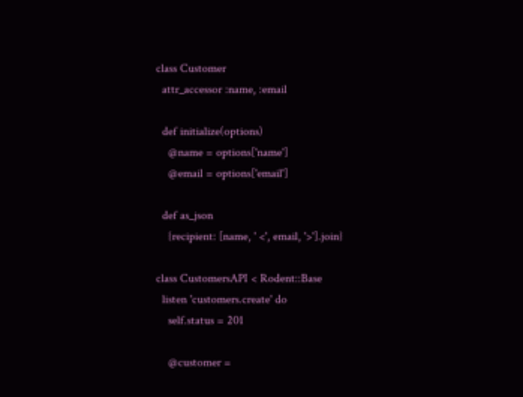class Customer
  attr_accessor :name, :email

  def initialize(options)
    @name = options['name']
    @email = options['email']

  def as_json
    {recipient: [name, ' <', email, '>'].join}

class CustomersAPI < Rodent::Base
  listen 'customers.create' do
    self.status = 201

    @customer =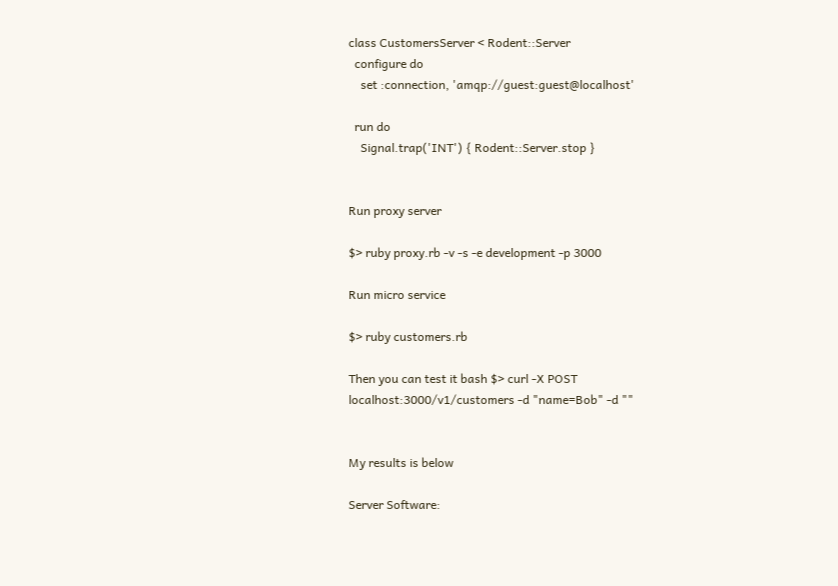class CustomersServer < Rodent::Server
  configure do
    set :connection, 'amqp://guest:guest@localhost'

  run do
    Signal.trap('INT') { Rodent::Server.stop }


Run proxy server

$> ruby proxy.rb -v -s -e development -p 3000

Run micro service

$> ruby customers.rb

Then you can test it bash $> curl -X POST localhost:3000/v1/customers -d "name=Bob" -d ""


My results is below

Server Software: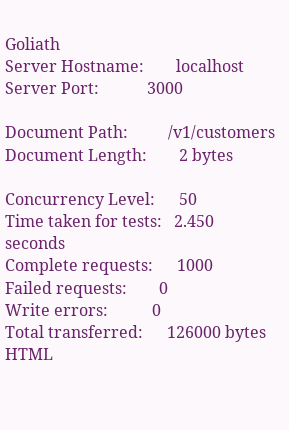Goliath
Server Hostname:        localhost
Server Port:            3000

Document Path:          /v1/customers
Document Length:        2 bytes

Concurrency Level:      50
Time taken for tests:   2.450 seconds
Complete requests:      1000
Failed requests:        0
Write errors:           0
Total transferred:      126000 bytes
HTML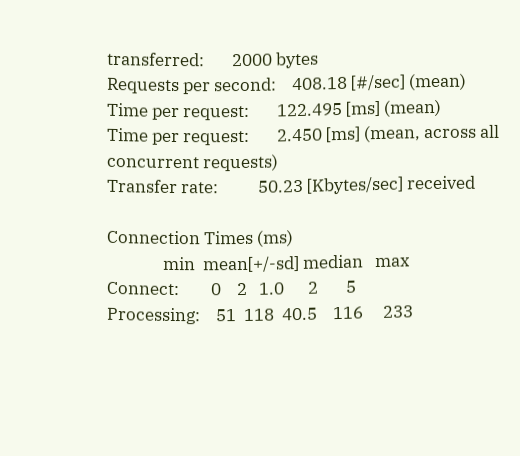transferred:       2000 bytes
Requests per second:    408.18 [#/sec] (mean)
Time per request:       122.495 [ms] (mean)
Time per request:       2.450 [ms] (mean, across all concurrent requests)
Transfer rate:          50.23 [Kbytes/sec] received

Connection Times (ms)
              min  mean[+/-sd] median   max
Connect:        0    2   1.0      2       5
Processing:    51  118  40.5    116     233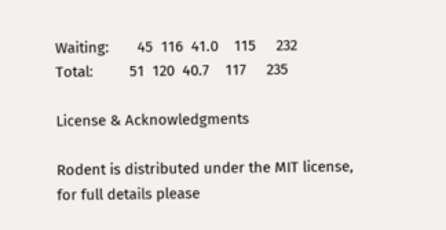Waiting:       45  116  41.0    115     232
Total:         51  120  40.7    117     235

License & Acknowledgments

Rodent is distributed under the MIT license, for full details please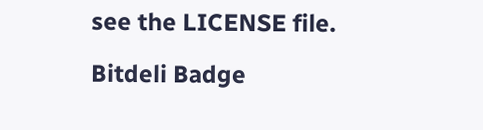see the LICENSE file.

Bitdeli Badge